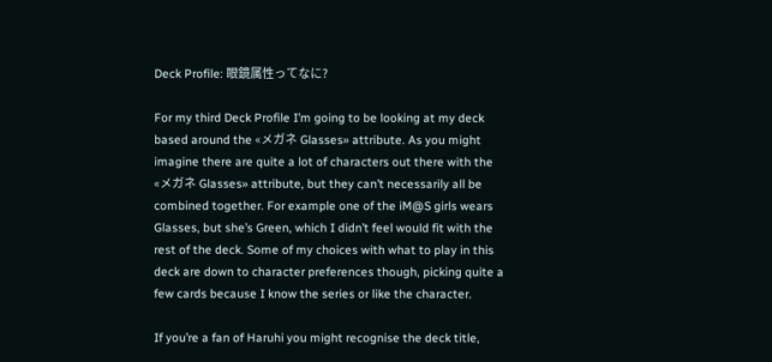Deck Profile: 眼鏡属性ってなに?

For my third Deck Profile I’m going to be looking at my deck based around the «メガネ Glasses» attribute. As you might imagine there are quite a lot of characters out there with the «メガネ Glasses» attribute, but they can’t necessarily all be combined together. For example one of the iM@S girls wears Glasses, but she’s Green, which I didn’t feel would fit with the rest of the deck. Some of my choices with what to play in this deck are down to character preferences though, picking quite a few cards because I know the series or like the character.

If you’re a fan of Haruhi you might recognise the deck title,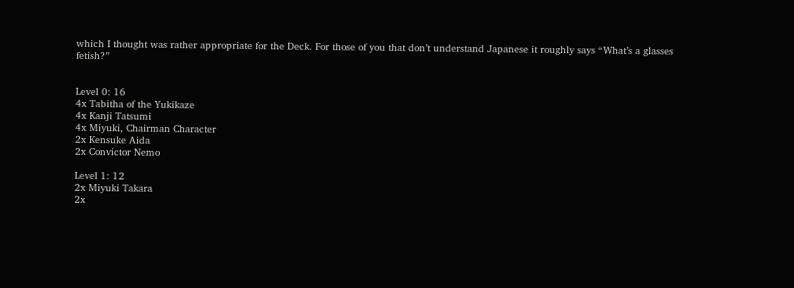which I thought was rather appropriate for the Deck. For those of you that don’t understand Japanese it roughly says “What’s a glasses fetish?”


Level 0: 16
4x Tabitha of the Yukikaze
4x Kanji Tatsumi
4x Miyuki, Chairman Character
2x Kensuke Aida
2x Convictor Nemo

Level 1: 12
2x Miyuki Takara
2x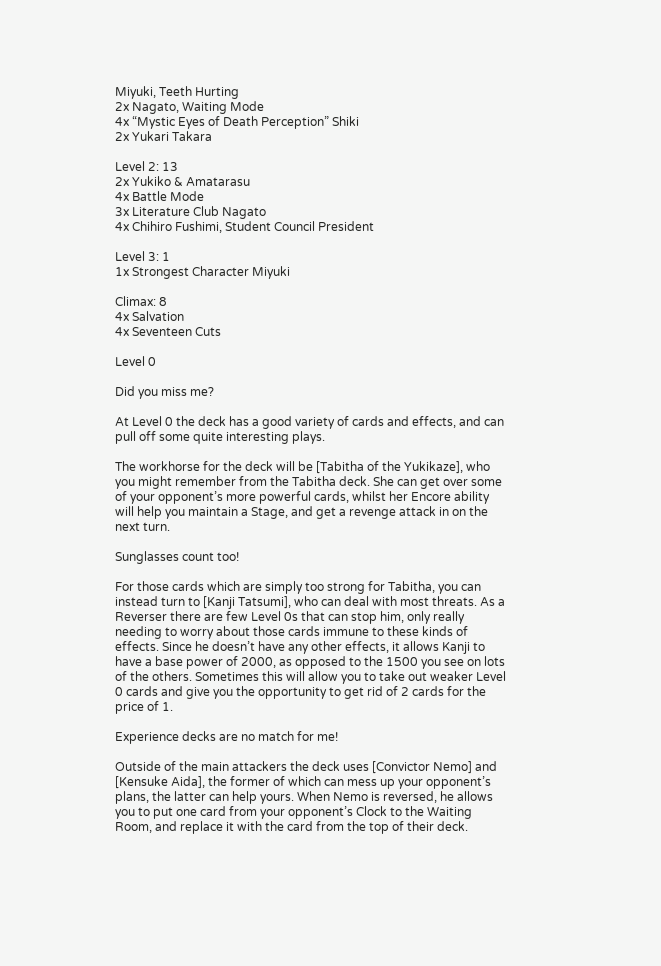Miyuki, Teeth Hurting
2x Nagato, Waiting Mode
4x “Mystic Eyes of Death Perception” Shiki
2x Yukari Takara

Level 2: 13
2x Yukiko & Amatarasu
4x Battle Mode
3x Literature Club Nagato
4x Chihiro Fushimi, Student Council President

Level 3: 1
1x Strongest Character Miyuki

Climax: 8
4x Salvation
4x Seventeen Cuts

Level 0

Did you miss me?

At Level 0 the deck has a good variety of cards and effects, and can pull off some quite interesting plays.

The workhorse for the deck will be [Tabitha of the Yukikaze], who you might remember from the Tabitha deck. She can get over some of your opponent’s more powerful cards, whilst her Encore ability will help you maintain a Stage, and get a revenge attack in on the next turn.

Sunglasses count too!

For those cards which are simply too strong for Tabitha, you can instead turn to [Kanji Tatsumi], who can deal with most threats. As a Reverser there are few Level 0s that can stop him, only really needing to worry about those cards immune to these kinds of effects. Since he doesn’t have any other effects, it allows Kanji to have a base power of 2000, as opposed to the 1500 you see on lots of the others. Sometimes this will allow you to take out weaker Level 0 cards and give you the opportunity to get rid of 2 cards for the price of 1.

Experience decks are no match for me!

Outside of the main attackers the deck uses [Convictor Nemo] and [Kensuke Aida], the former of which can mess up your opponent’s plans, the latter can help yours. When Nemo is reversed, he allows you to put one card from your opponent’s Clock to the Waiting Room, and replace it with the card from the top of their deck.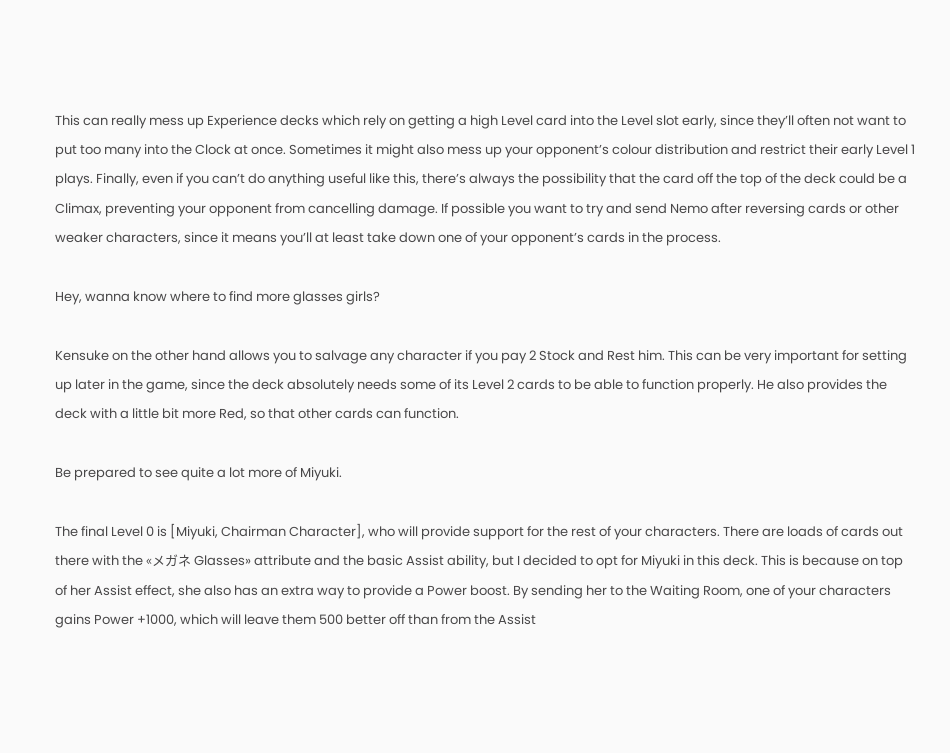This can really mess up Experience decks which rely on getting a high Level card into the Level slot early, since they’ll often not want to put too many into the Clock at once. Sometimes it might also mess up your opponent’s colour distribution and restrict their early Level 1 plays. Finally, even if you can’t do anything useful like this, there’s always the possibility that the card off the top of the deck could be a Climax, preventing your opponent from cancelling damage. If possible you want to try and send Nemo after reversing cards or other weaker characters, since it means you’ll at least take down one of your opponent’s cards in the process.

Hey, wanna know where to find more glasses girls?

Kensuke on the other hand allows you to salvage any character if you pay 2 Stock and Rest him. This can be very important for setting up later in the game, since the deck absolutely needs some of its Level 2 cards to be able to function properly. He also provides the deck with a little bit more Red, so that other cards can function.

Be prepared to see quite a lot more of Miyuki.

The final Level 0 is [Miyuki, Chairman Character], who will provide support for the rest of your characters. There are loads of cards out there with the «メガネ Glasses» attribute and the basic Assist ability, but I decided to opt for Miyuki in this deck. This is because on top of her Assist effect, she also has an extra way to provide a Power boost. By sending her to the Waiting Room, one of your characters gains Power +1000, which will leave them 500 better off than from the Assist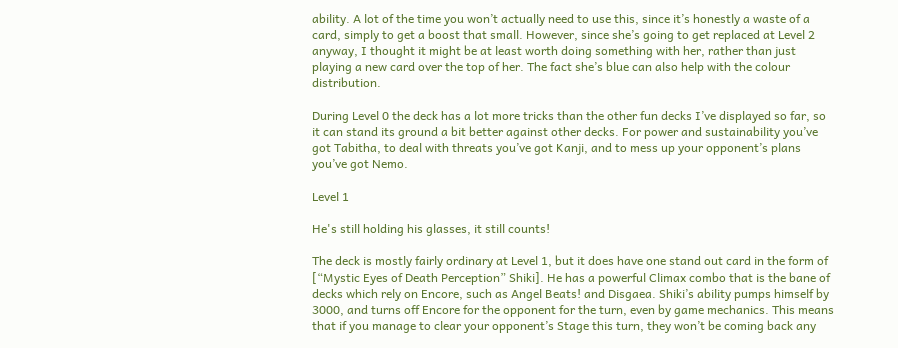ability. A lot of the time you won’t actually need to use this, since it’s honestly a waste of a card, simply to get a boost that small. However, since she’s going to get replaced at Level 2 anyway, I thought it might be at least worth doing something with her, rather than just playing a new card over the top of her. The fact she’s blue can also help with the colour distribution.

During Level 0 the deck has a lot more tricks than the other fun decks I’ve displayed so far, so it can stand its ground a bit better against other decks. For power and sustainability you’ve got Tabitha, to deal with threats you’ve got Kanji, and to mess up your opponent’s plans you’ve got Nemo.

Level 1

He's still holding his glasses, it still counts!

The deck is mostly fairly ordinary at Level 1, but it does have one stand out card in the form of [“Mystic Eyes of Death Perception” Shiki]. He has a powerful Climax combo that is the bane of decks which rely on Encore, such as Angel Beats! and Disgaea. Shiki’s ability pumps himself by 3000, and turns off Encore for the opponent for the turn, even by game mechanics. This means that if you manage to clear your opponent’s Stage this turn, they won’t be coming back any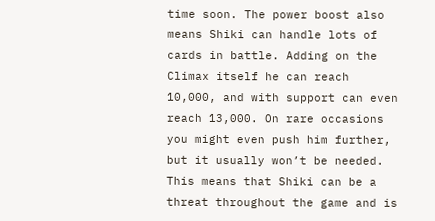time soon. The power boost also means Shiki can handle lots of cards in battle. Adding on the Climax itself he can reach 10,000, and with support can even reach 13,000. On rare occasions you might even push him further, but it usually won’t be needed. This means that Shiki can be a threat throughout the game and is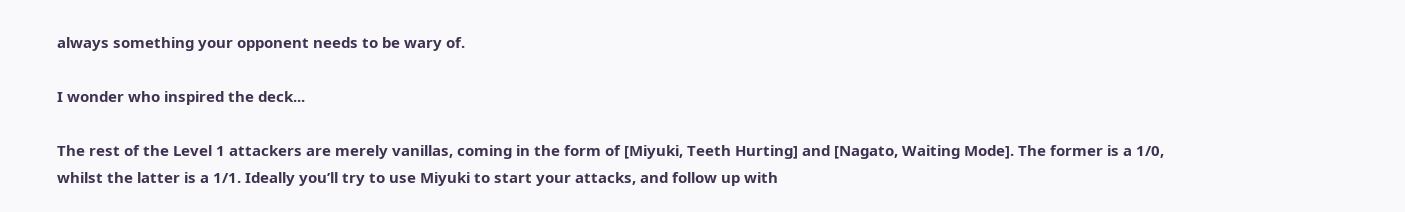always something your opponent needs to be wary of.

I wonder who inspired the deck...

The rest of the Level 1 attackers are merely vanillas, coming in the form of [Miyuki, Teeth Hurting] and [Nagato, Waiting Mode]. The former is a 1/0, whilst the latter is a 1/1. Ideally you’ll try to use Miyuki to start your attacks, and follow up with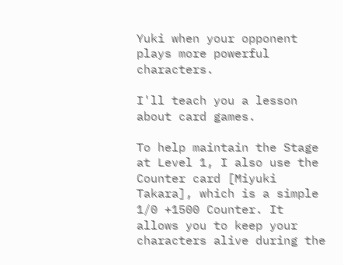Yuki when your opponent plays more powerful characters.

I'll teach you a lesson about card games.

To help maintain the Stage at Level 1, I also use the Counter card [Miyuki Takara], which is a simple 1/0 +1500 Counter. It allows you to keep your characters alive during the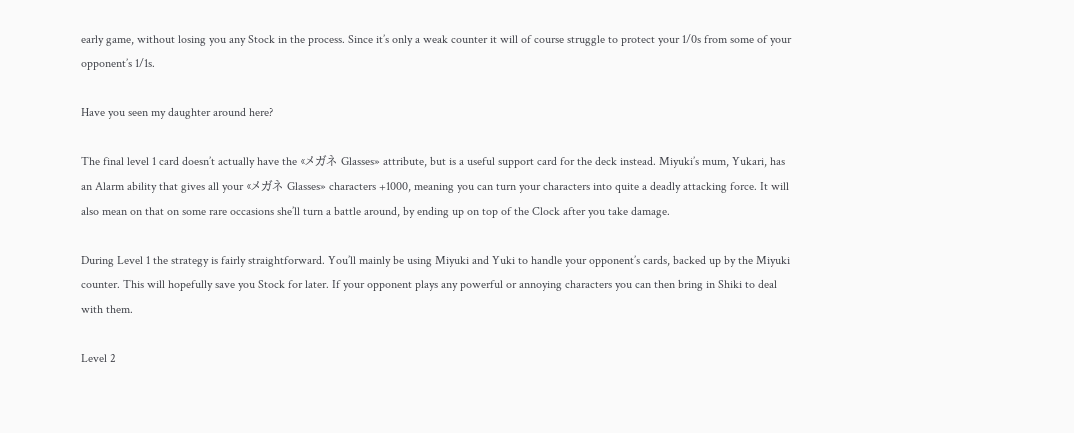early game, without losing you any Stock in the process. Since it’s only a weak counter it will of course struggle to protect your 1/0s from some of your opponent’s 1/1s.

Have you seen my daughter around here?

The final level 1 card doesn’t actually have the «メガネ Glasses» attribute, but is a useful support card for the deck instead. Miyuki’s mum, Yukari, has an Alarm ability that gives all your «メガネ Glasses» characters +1000, meaning you can turn your characters into quite a deadly attacking force. It will also mean on that on some rare occasions she’ll turn a battle around, by ending up on top of the Clock after you take damage.

During Level 1 the strategy is fairly straightforward. You’ll mainly be using Miyuki and Yuki to handle your opponent’s cards, backed up by the Miyuki counter. This will hopefully save you Stock for later. If your opponent plays any powerful or annoying characters you can then bring in Shiki to deal with them.

Level 2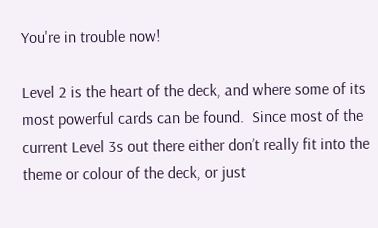You're in trouble now!

Level 2 is the heart of the deck, and where some of its most powerful cards can be found.  Since most of the current Level 3s out there either don’t really fit into the theme or colour of the deck, or just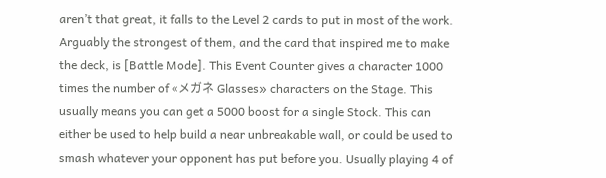aren’t that great, it falls to the Level 2 cards to put in most of the work. Arguably the strongest of them, and the card that inspired me to make the deck, is [Battle Mode]. This Event Counter gives a character 1000 times the number of «メガネ Glasses» characters on the Stage. This usually means you can get a 5000 boost for a single Stock. This can either be used to help build a near unbreakable wall, or could be used to smash whatever your opponent has put before you. Usually playing 4 of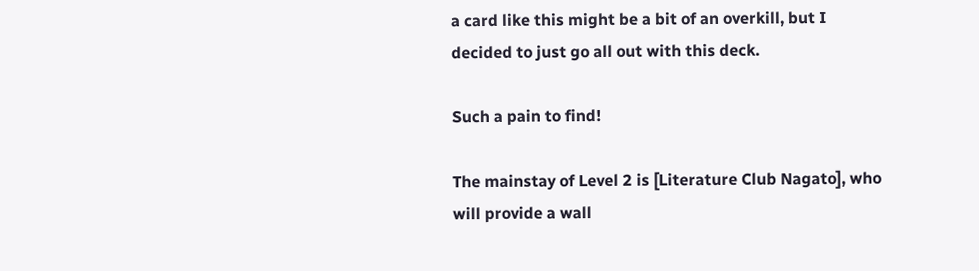a card like this might be a bit of an overkill, but I decided to just go all out with this deck.

Such a pain to find!

The mainstay of Level 2 is [Literature Club Nagato], who will provide a wall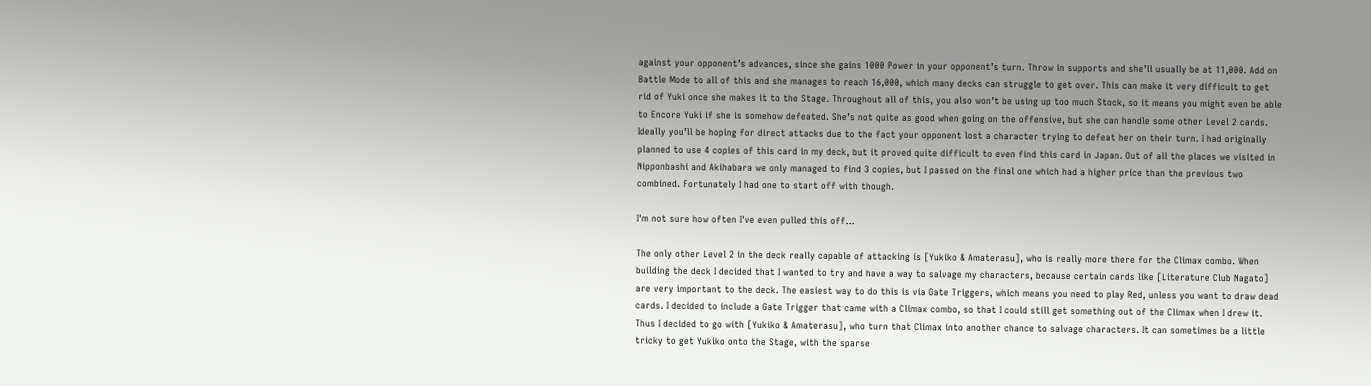against your opponent’s advances, since she gains 1000 Power in your opponent’s turn. Throw in supports and she’ll usually be at 11,000. Add on Battle Mode to all of this and she manages to reach 16,000, which many decks can struggle to get over. This can make it very difficult to get rid of Yuki once she makes it to the Stage. Throughout all of this, you also won’t be using up too much Stock, so it means you might even be able to Encore Yuki if she is somehow defeated. She’s not quite as good when going on the offensive, but she can handle some other Level 2 cards. Ideally you’ll be hoping for direct attacks due to the fact your opponent lost a character trying to defeat her on their turn. I had originally planned to use 4 copies of this card in my deck, but it proved quite difficult to even find this card in Japan. Out of all the places we visited in Nipponbashi and Akihabara we only managed to find 3 copies, but I passed on the final one which had a higher price than the previous two combined. Fortunately I had one to start off with though.

I'm not sure how often I've even pulled this off...

The only other Level 2 in the deck really capable of attacking is [Yukiko & Amaterasu], who is really more there for the Climax combo. When building the deck I decided that I wanted to try and have a way to salvage my characters, because certain cards like [Literature Club Nagato] are very important to the deck. The easiest way to do this is via Gate Triggers, which means you need to play Red, unless you want to draw dead cards. I decided to include a Gate Trigger that came with a Climax combo, so that I could still get something out of the Climax when I drew it. Thus I decided to go with [Yukiko & Amaterasu], who turn that Climax into another chance to salvage characters. It can sometimes be a little tricky to get Yukiko onto the Stage, with the sparse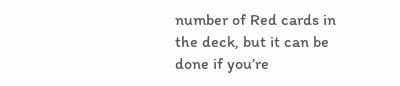number of Red cards in the deck, but it can be done if you’re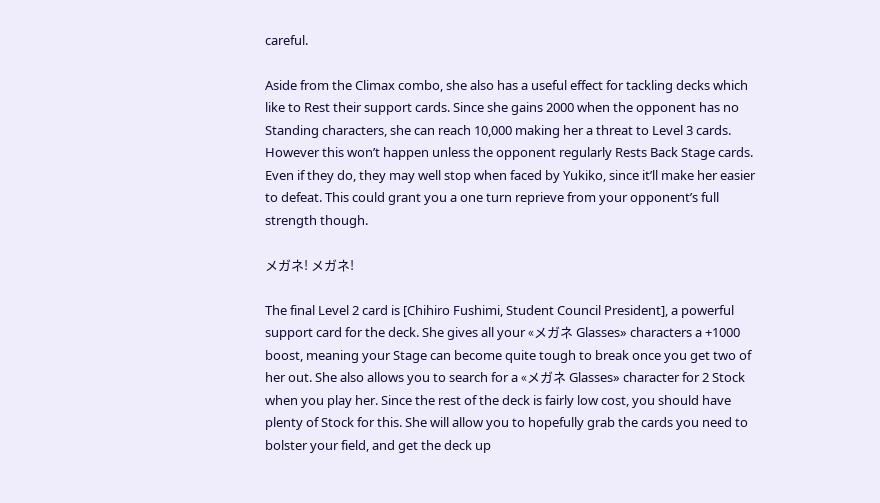careful.

Aside from the Climax combo, she also has a useful effect for tackling decks which like to Rest their support cards. Since she gains 2000 when the opponent has no Standing characters, she can reach 10,000 making her a threat to Level 3 cards. However this won’t happen unless the opponent regularly Rests Back Stage cards. Even if they do, they may well stop when faced by Yukiko, since it’ll make her easier to defeat. This could grant you a one turn reprieve from your opponent’s full strength though.

メガネ! メガネ!

The final Level 2 card is [Chihiro Fushimi, Student Council President], a powerful support card for the deck. She gives all your «メガネ Glasses» characters a +1000 boost, meaning your Stage can become quite tough to break once you get two of her out. She also allows you to search for a «メガネ Glasses» character for 2 Stock when you play her. Since the rest of the deck is fairly low cost, you should have plenty of Stock for this. She will allow you to hopefully grab the cards you need to bolster your field, and get the deck up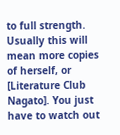to full strength. Usually this will mean more copies of herself, or [Literature Club Nagato]. You just have to watch out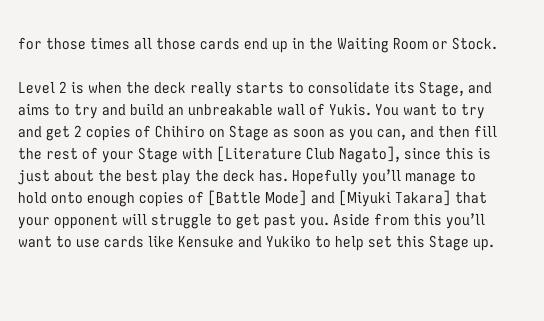for those times all those cards end up in the Waiting Room or Stock.

Level 2 is when the deck really starts to consolidate its Stage, and aims to try and build an unbreakable wall of Yukis. You want to try and get 2 copies of Chihiro on Stage as soon as you can, and then fill the rest of your Stage with [Literature Club Nagato], since this is just about the best play the deck has. Hopefully you’ll manage to hold onto enough copies of [Battle Mode] and [Miyuki Takara] that your opponent will struggle to get past you. Aside from this you’ll want to use cards like Kensuke and Yukiko to help set this Stage up.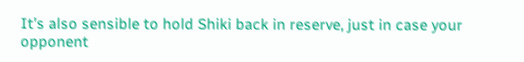It’s also sensible to hold Shiki back in reserve, just in case your opponent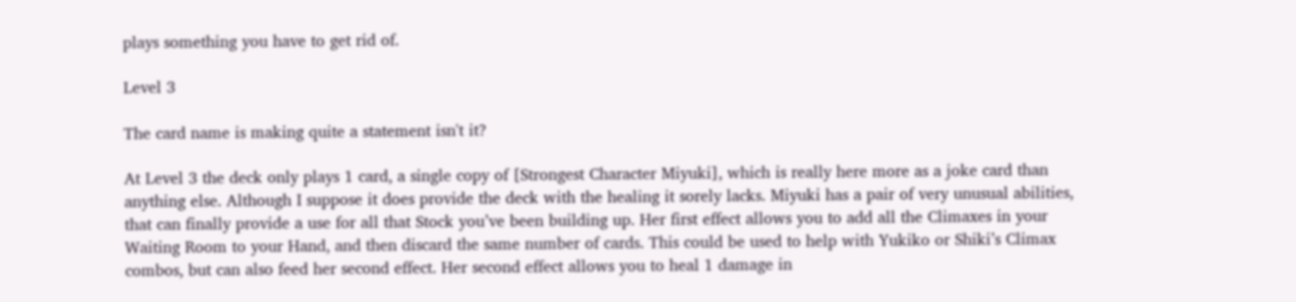plays something you have to get rid of.

Level 3

The card name is making quite a statement isn't it?

At Level 3 the deck only plays 1 card, a single copy of [Strongest Character Miyuki], which is really here more as a joke card than anything else. Although I suppose it does provide the deck with the healing it sorely lacks. Miyuki has a pair of very unusual abilities, that can finally provide a use for all that Stock you’ve been building up. Her first effect allows you to add all the Climaxes in your Waiting Room to your Hand, and then discard the same number of cards. This could be used to help with Yukiko or Shiki’s Climax combos, but can also feed her second effect. Her second effect allows you to heal 1 damage in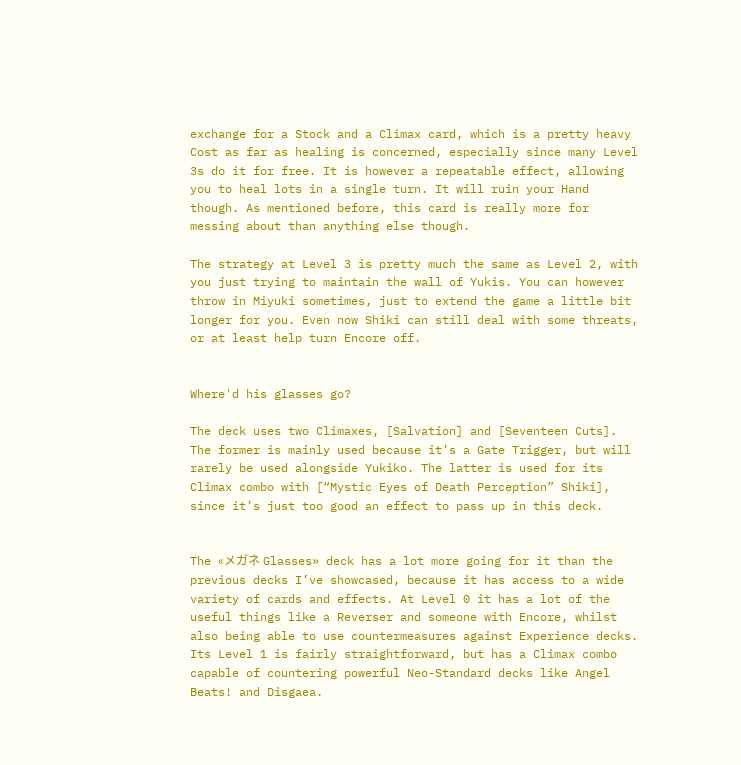exchange for a Stock and a Climax card, which is a pretty heavy Cost as far as healing is concerned, especially since many Level 3s do it for free. It is however a repeatable effect, allowing you to heal lots in a single turn. It will ruin your Hand though. As mentioned before, this card is really more for messing about than anything else though.

The strategy at Level 3 is pretty much the same as Level 2, with you just trying to maintain the wall of Yukis. You can however throw in Miyuki sometimes, just to extend the game a little bit longer for you. Even now Shiki can still deal with some threats, or at least help turn Encore off.


Where'd his glasses go?

The deck uses two Climaxes, [Salvation] and [Seventeen Cuts]. The former is mainly used because it’s a Gate Trigger, but will rarely be used alongside Yukiko. The latter is used for its Climax combo with [“Mystic Eyes of Death Perception” Shiki], since it’s just too good an effect to pass up in this deck.


The «メガネ Glasses» deck has a lot more going for it than the previous decks I’ve showcased, because it has access to a wide variety of cards and effects. At Level 0 it has a lot of the useful things like a Reverser and someone with Encore, whilst also being able to use countermeasures against Experience decks. Its Level 1 is fairly straightforward, but has a Climax combo capable of countering powerful Neo-Standard decks like Angel Beats! and Disgaea.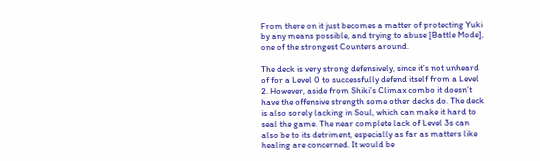From there on it just becomes a matter of protecting Yuki by any means possible, and trying to abuse [Battle Mode], one of the strongest Counters around.

The deck is very strong defensively, since it’s not unheard of for a Level 0 to successfully defend itself from a Level 2. However, aside from Shiki’s Climax combo it doesn’t have the offensive strength some other decks do. The deck is also sorely lacking in Soul, which can make it hard to seal the game. The near complete lack of Level 3s can also be to its detriment, especially as far as matters like healing are concerned. It would be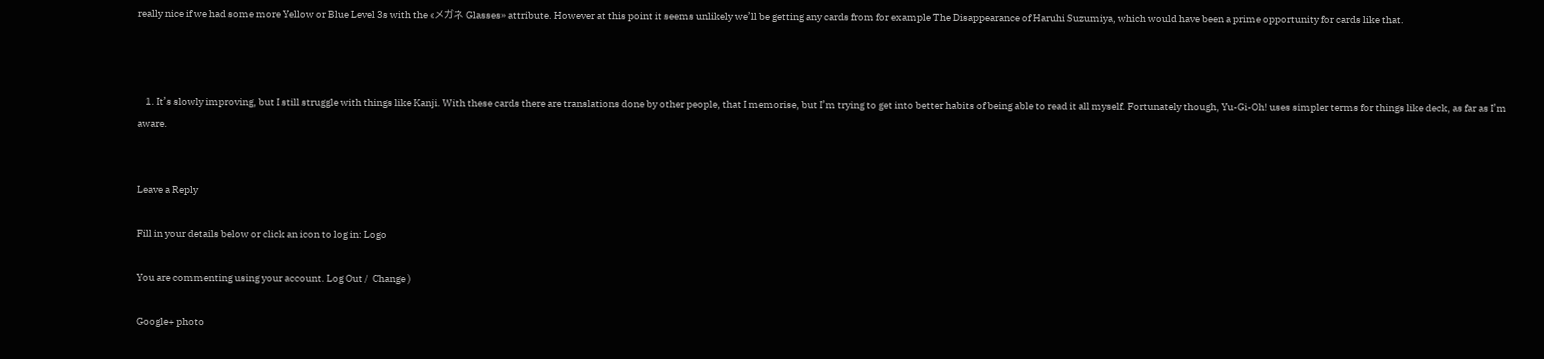really nice if we had some more Yellow or Blue Level 3s with the «メガネ Glasses» attribute. However at this point it seems unlikely we’ll be getting any cards from for example The Disappearance of Haruhi Suzumiya, which would have been a prime opportunity for cards like that.



    1. It’s slowly improving, but I still struggle with things like Kanji. With these cards there are translations done by other people, that I memorise, but I’m trying to get into better habits of being able to read it all myself. Fortunately though, Yu-Gi-Oh! uses simpler terms for things like deck, as far as I’m aware.


Leave a Reply

Fill in your details below or click an icon to log in: Logo

You are commenting using your account. Log Out /  Change )

Google+ photo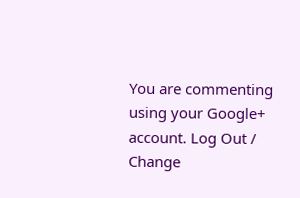You are commenting using your Google+ account. Log Out /  Change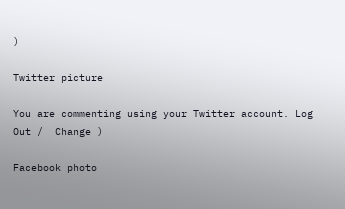)

Twitter picture

You are commenting using your Twitter account. Log Out /  Change )

Facebook photo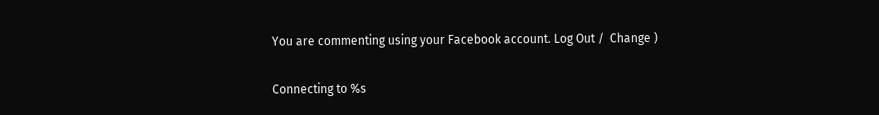You are commenting using your Facebook account. Log Out /  Change )

Connecting to %s